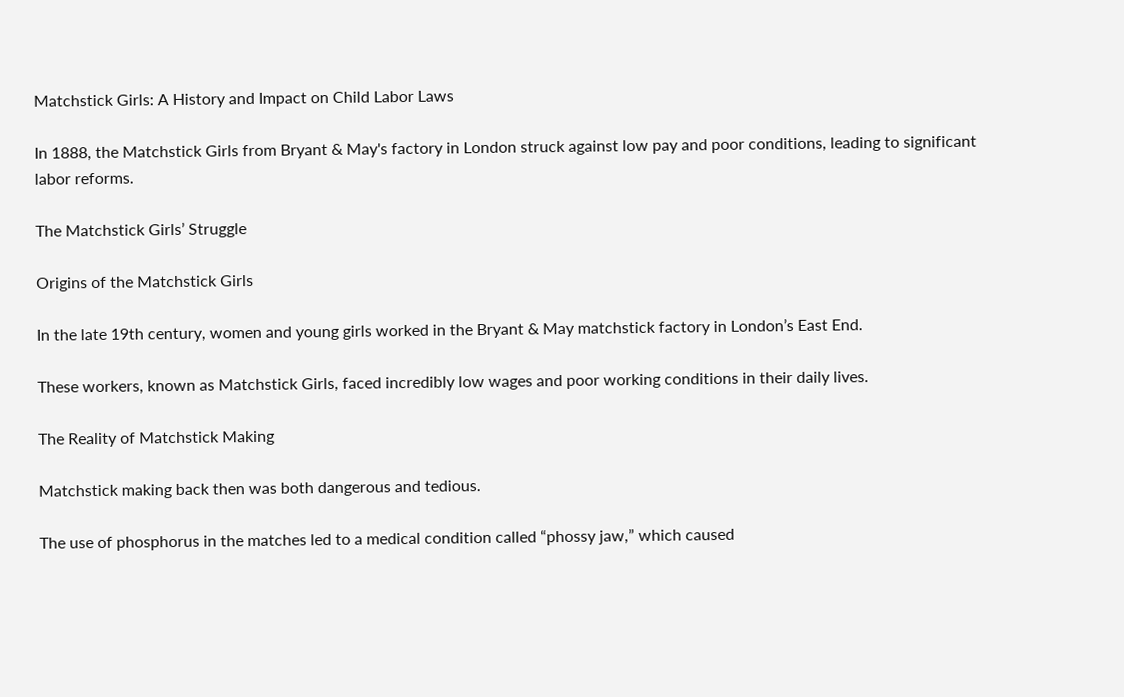Matchstick Girls: A History and Impact on Child Labor Laws

In 1888, the Matchstick Girls from Bryant & May's factory in London struck against low pay and poor conditions, leading to significant labor reforms.

The Matchstick Girls’ Struggle

Origins of the Matchstick Girls

In the late 19th century, women and young girls worked in the Bryant & May matchstick factory in London’s East End.

These workers, known as Matchstick Girls, faced incredibly low wages and poor working conditions in their daily lives.

The Reality of Matchstick Making

Matchstick making back then was both dangerous and tedious.

The use of phosphorus in the matches led to a medical condition called “phossy jaw,” which caused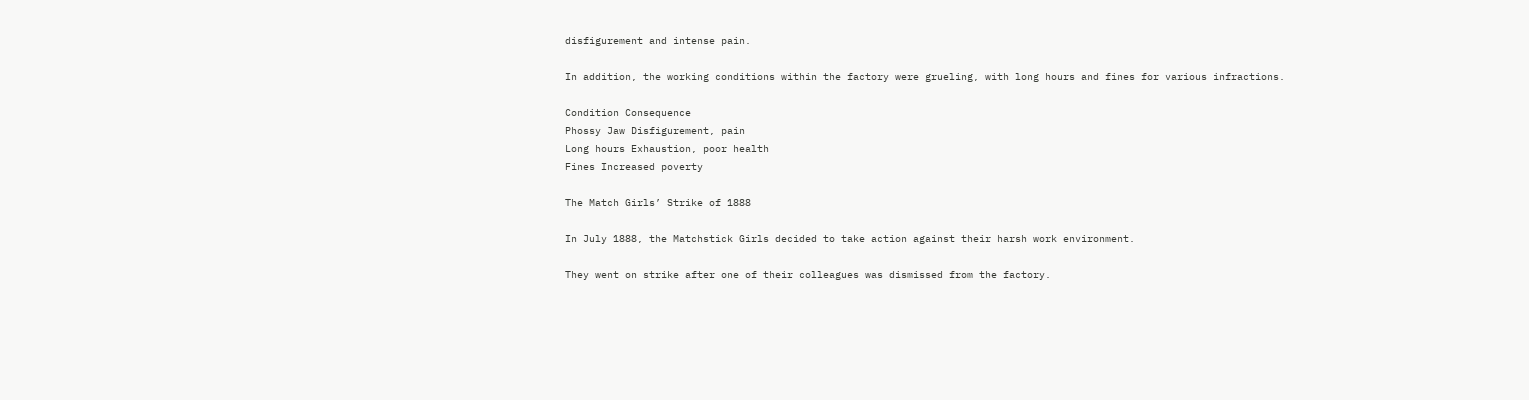disfigurement and intense pain.

In addition, the working conditions within the factory were grueling, with long hours and fines for various infractions.

Condition Consequence
Phossy Jaw Disfigurement, pain
Long hours Exhaustion, poor health
Fines Increased poverty

The Match Girls’ Strike of 1888

In July 1888, the Matchstick Girls decided to take action against their harsh work environment.

They went on strike after one of their colleagues was dismissed from the factory.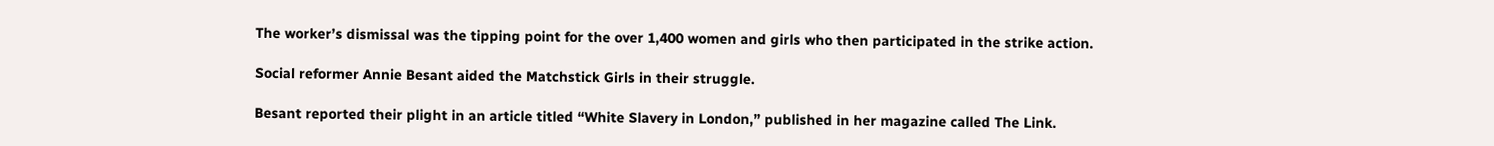The worker’s dismissal was the tipping point for the over 1,400 women and girls who then participated in the strike action.

Social reformer Annie Besant aided the Matchstick Girls in their struggle.

Besant reported their plight in an article titled “White Slavery in London,” published in her magazine called The Link.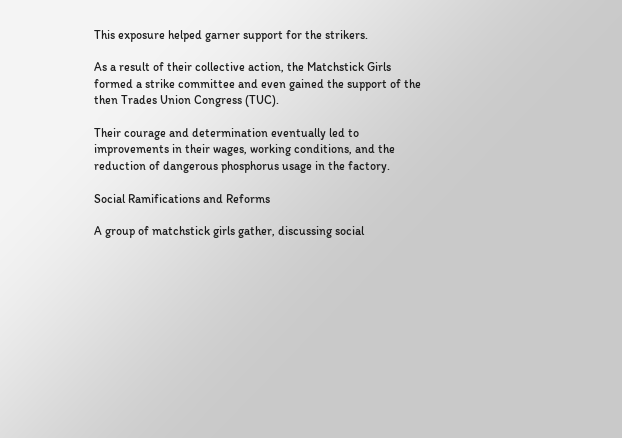This exposure helped garner support for the strikers.

As a result of their collective action, the Matchstick Girls formed a strike committee and even gained the support of the then Trades Union Congress (TUC).

Their courage and determination eventually led to improvements in their wages, working conditions, and the reduction of dangerous phosphorus usage in the factory.

Social Ramifications and Reforms

A group of matchstick girls gather, discussing social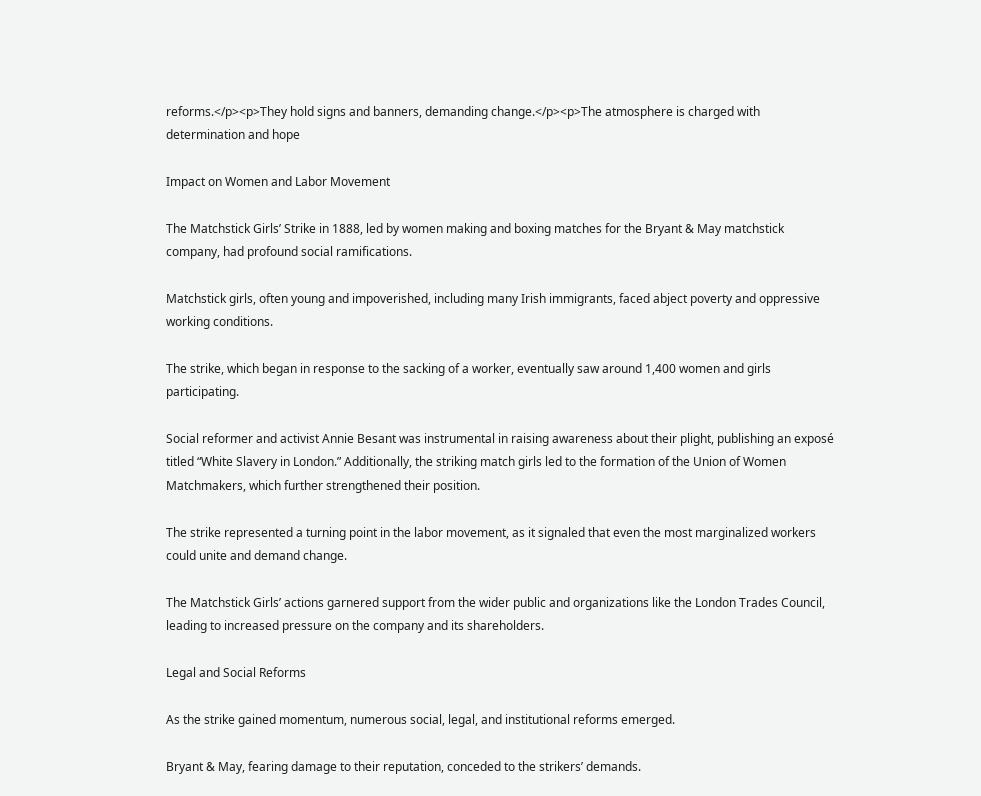reforms.</p><p>They hold signs and banners, demanding change.</p><p>The atmosphere is charged with determination and hope

Impact on Women and Labor Movement

The Matchstick Girls’ Strike in 1888, led by women making and boxing matches for the Bryant & May matchstick company, had profound social ramifications.

Matchstick girls, often young and impoverished, including many Irish immigrants, faced abject poverty and oppressive working conditions.

The strike, which began in response to the sacking of a worker, eventually saw around 1,400 women and girls participating.

Social reformer and activist Annie Besant was instrumental in raising awareness about their plight, publishing an exposé titled “White Slavery in London.” Additionally, the striking match girls led to the formation of the Union of Women Matchmakers, which further strengthened their position.

The strike represented a turning point in the labor movement, as it signaled that even the most marginalized workers could unite and demand change.

The Matchstick Girls’ actions garnered support from the wider public and organizations like the London Trades Council, leading to increased pressure on the company and its shareholders.

Legal and Social Reforms

As the strike gained momentum, numerous social, legal, and institutional reforms emerged.

Bryant & May, fearing damage to their reputation, conceded to the strikers’ demands.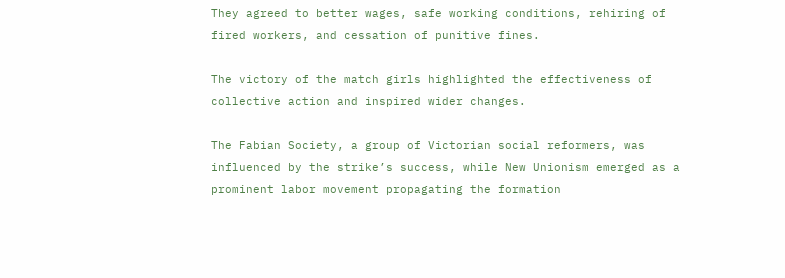They agreed to better wages, safe working conditions, rehiring of fired workers, and cessation of punitive fines.

The victory of the match girls highlighted the effectiveness of collective action and inspired wider changes.

The Fabian Society, a group of Victorian social reformers, was influenced by the strike’s success, while New Unionism emerged as a prominent labor movement propagating the formation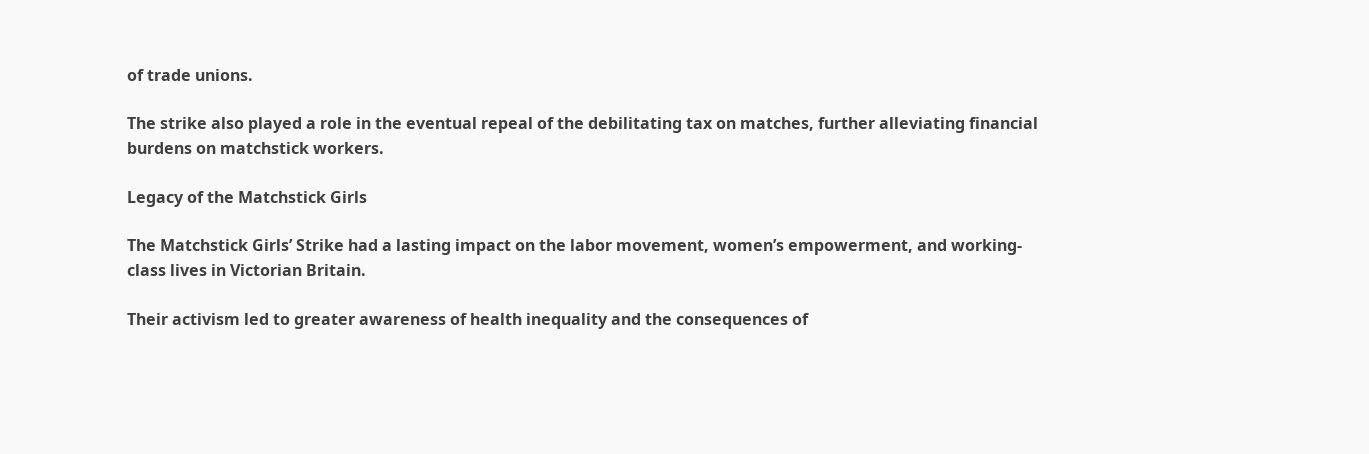of trade unions.

The strike also played a role in the eventual repeal of the debilitating tax on matches, further alleviating financial burdens on matchstick workers.

Legacy of the Matchstick Girls

The Matchstick Girls’ Strike had a lasting impact on the labor movement, women’s empowerment, and working-class lives in Victorian Britain.

Their activism led to greater awareness of health inequality and the consequences of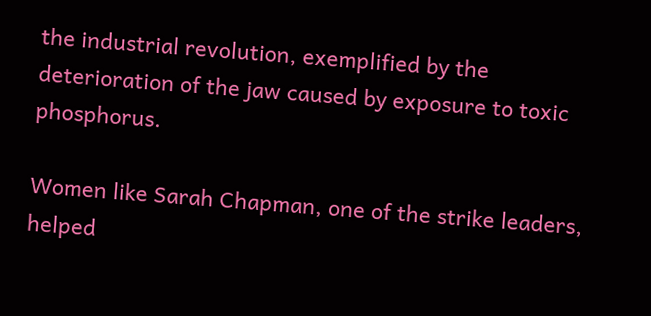the industrial revolution, exemplified by the deterioration of the jaw caused by exposure to toxic phosphorus.

Women like Sarah Chapman, one of the strike leaders, helped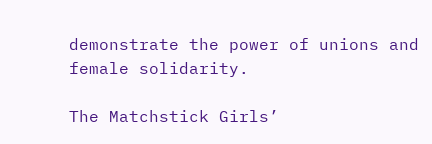demonstrate the power of unions and female solidarity.

The Matchstick Girls’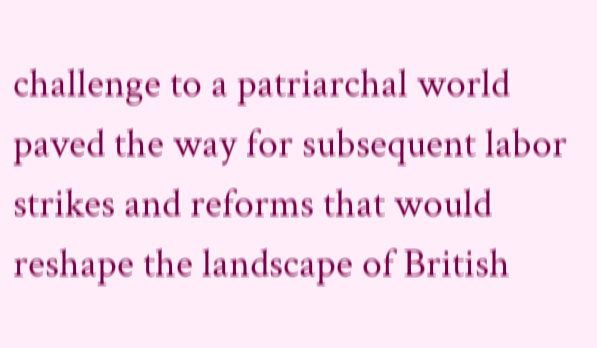challenge to a patriarchal world paved the way for subsequent labor strikes and reforms that would reshape the landscape of British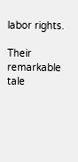labor rights.

Their remarkable tale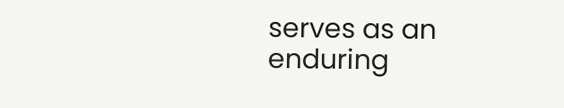serves as an enduring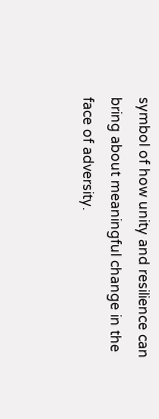symbol of how unity and resilience can bring about meaningful change in the face of adversity.